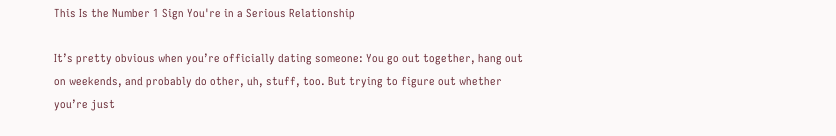This Is the Number 1 Sign You're in a Serious Relationship

It’s pretty obvious when you’re officially dating someone: You go out together, hang out on weekends, and probably do other, uh, stuff, too. But trying to figure out whether you’re just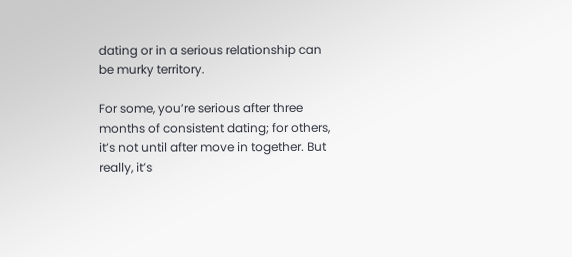dating or in a serious relationship can be murky territory.

For some, you’re serious after three months of consistent dating; for others, it’s not until after move in together. But really, it’s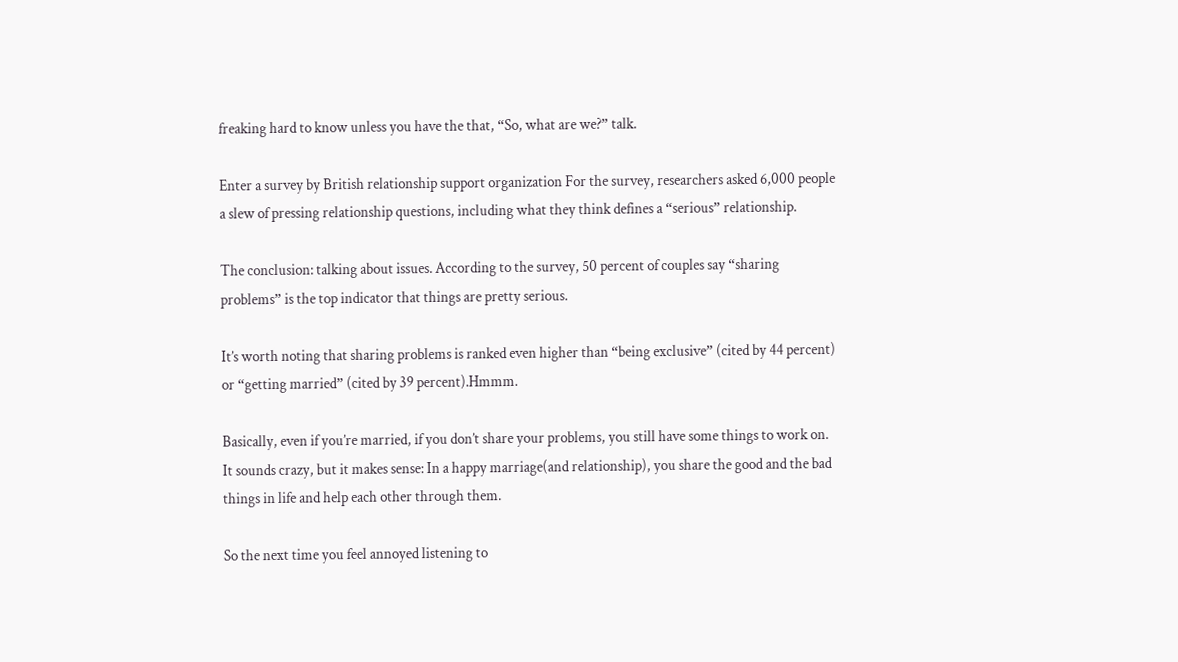freaking hard to know unless you have the that, “So, what are we?” talk.

Enter a survey by British relationship support organization For the survey, researchers asked 6,000 people a slew of pressing relationship questions, including what they think defines a “serious” relationship.

The conclusion: talking about issues. According to the survey, 50 percent of couples say “sharing problems” is the top indicator that things are pretty serious.

It’s worth noting that sharing problems is ranked even higher than “being exclusive” (cited by 44 percent) or “getting married” (cited by 39 percent).Hmmm.

Basically, even if you’re married, if you don’t share your problems, you still have some things to work on. It sounds crazy, but it makes sense: In a happy marriage(and relationship), you share the good and the bad things in life and help each other through them.

So the next time you feel annoyed listening to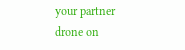your partner drone on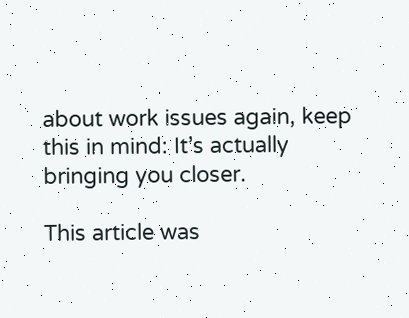about work issues again, keep this in mind: It’s actually bringing you closer.

This article was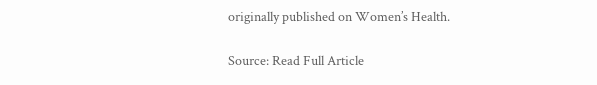originally published on Women’s Health.

Source: Read Full Article